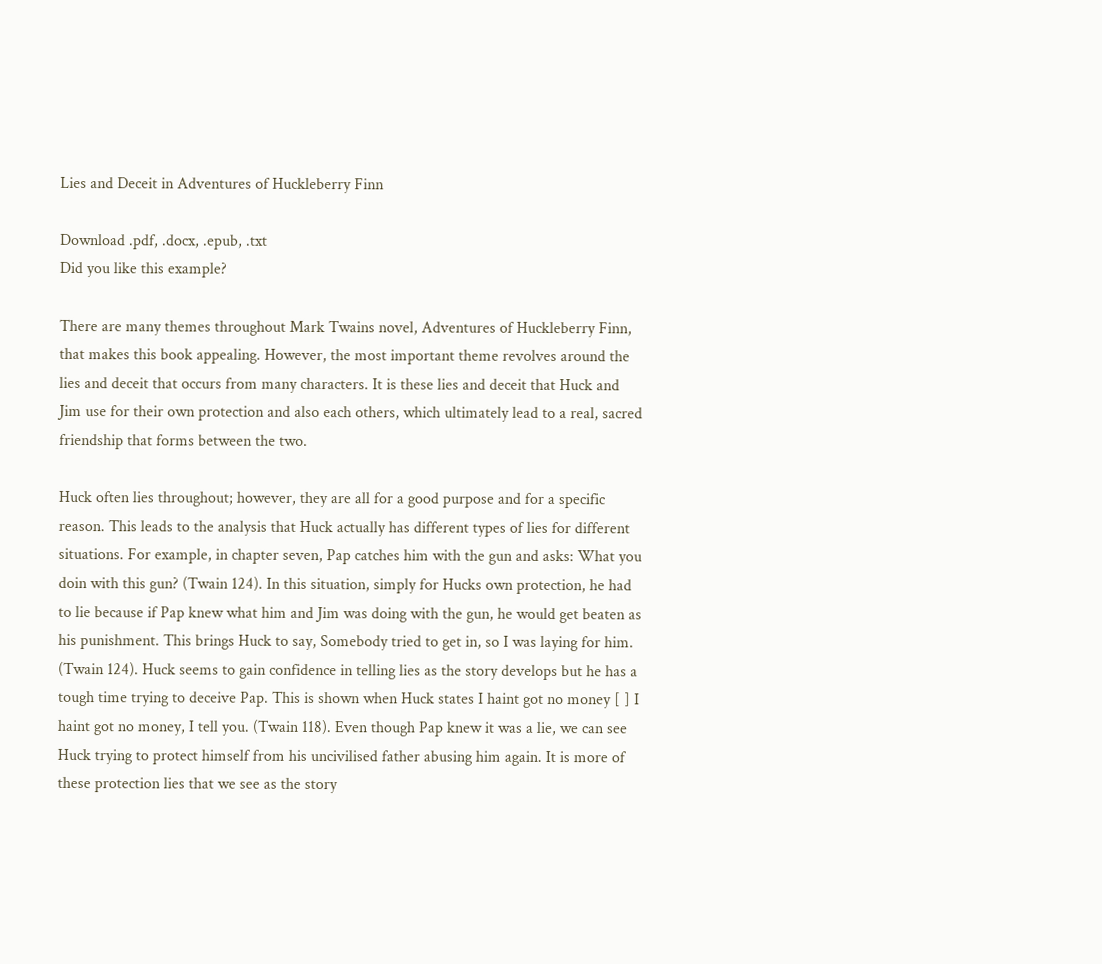Lies and Deceit in Adventures of Huckleberry Finn

Download .pdf, .docx, .epub, .txt
Did you like this example?

There are many themes throughout Mark Twains novel, Adventures of Huckleberry Finn, that makes this book appealing. However, the most important theme revolves around the lies and deceit that occurs from many characters. It is these lies and deceit that Huck and Jim use for their own protection and also each others, which ultimately lead to a real, sacred friendship that forms between the two.

Huck often lies throughout; however, they are all for a good purpose and for a specific reason. This leads to the analysis that Huck actually has different types of lies for different situations. For example, in chapter seven, Pap catches him with the gun and asks: What you doin with this gun? (Twain 124). In this situation, simply for Hucks own protection, he had to lie because if Pap knew what him and Jim was doing with the gun, he would get beaten as his punishment. This brings Huck to say, Somebody tried to get in, so I was laying for him. (Twain 124). Huck seems to gain confidence in telling lies as the story develops but he has a tough time trying to deceive Pap. This is shown when Huck states I haint got no money [ ] I haint got no money, I tell you. (Twain 118). Even though Pap knew it was a lie, we can see Huck trying to protect himself from his uncivilised father abusing him again. It is more of these protection lies that we see as the story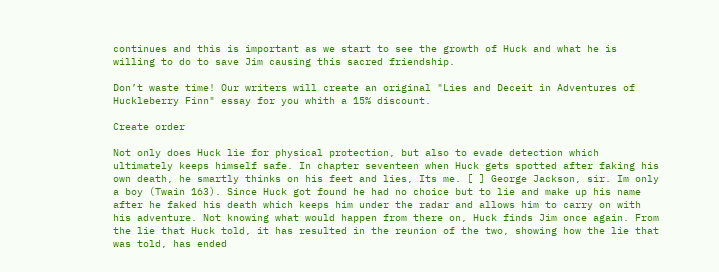continues and this is important as we start to see the growth of Huck and what he is willing to do to save Jim causing this sacred friendship.

Don’t waste time! Our writers will create an original "Lies and Deceit in Adventures of Huckleberry Finn" essay for you whith a 15% discount.

Create order

Not only does Huck lie for physical protection, but also to evade detection which ultimately keeps himself safe. In chapter seventeen when Huck gets spotted after faking his own death, he smartly thinks on his feet and lies, Its me. [ ] George Jackson, sir. Im only a boy (Twain 163). Since Huck got found he had no choice but to lie and make up his name after he faked his death which keeps him under the radar and allows him to carry on with his adventure. Not knowing what would happen from there on, Huck finds Jim once again. From the lie that Huck told, it has resulted in the reunion of the two, showing how the lie that was told, has ended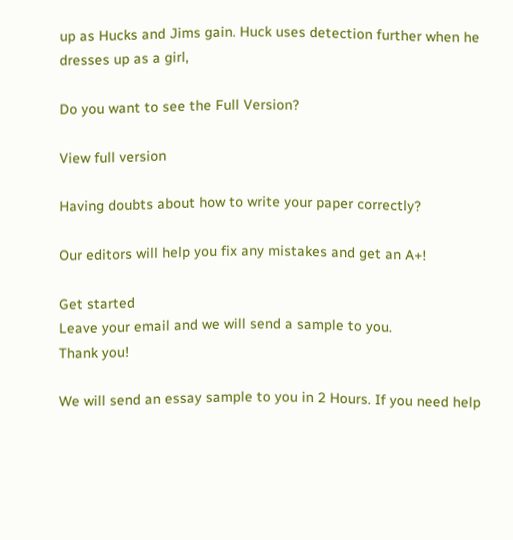up as Hucks and Jims gain. Huck uses detection further when he dresses up as a girl,

Do you want to see the Full Version?

View full version

Having doubts about how to write your paper correctly?

Our editors will help you fix any mistakes and get an A+!

Get started
Leave your email and we will send a sample to you.
Thank you!

We will send an essay sample to you in 2 Hours. If you need help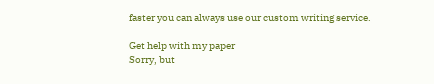faster you can always use our custom writing service.

Get help with my paper
Sorry, but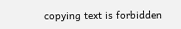copying text is forbidden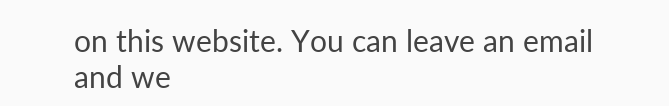on this website. You can leave an email and we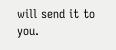will send it to you.